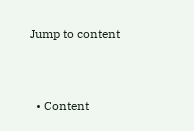Jump to content


  • Content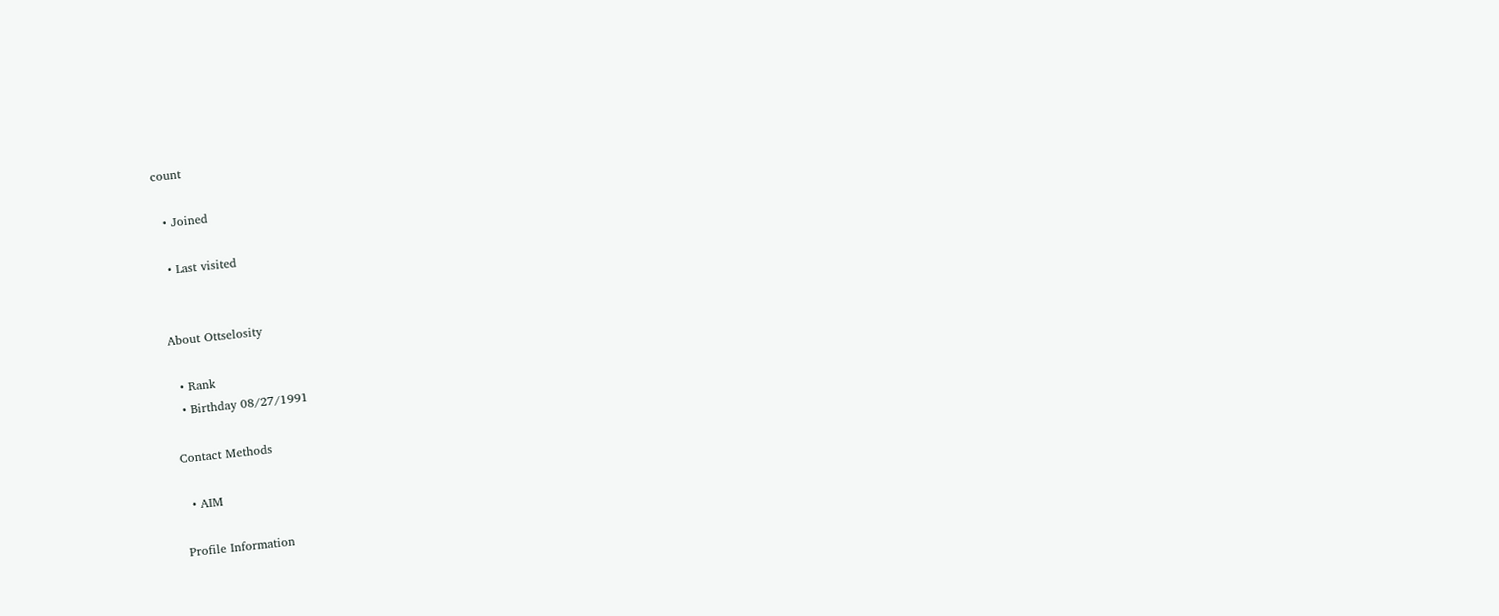count

  • Joined

  • Last visited


About Ottselosity

  • Rank
  • Birthday 08/27/1991

Contact Methods

  • AIM

Profile Information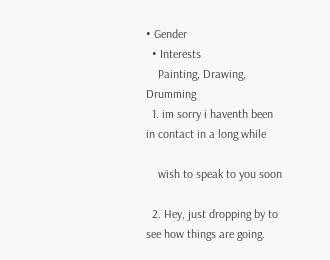• Gender
  • Interests
    Painting, Drawing, Drumming
  1. im sorry i haventh been in contact in a long while

    wish to speak to you soon

  2. Hey, just dropping by to see how things are going.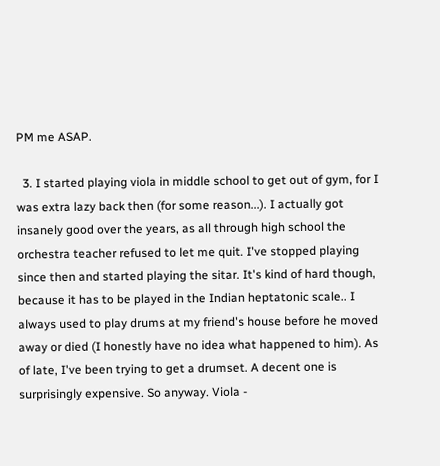PM me ASAP.

  3. I started playing viola in middle school to get out of gym, for I was extra lazy back then (for some reason...). I actually got insanely good over the years, as all through high school the orchestra teacher refused to let me quit. I've stopped playing since then and started playing the sitar. It's kind of hard though, because it has to be played in the Indian heptatonic scale.. I always used to play drums at my friend's house before he moved away or died (I honestly have no idea what happened to him). As of late, I've been trying to get a drumset. A decent one is surprisingly expensive. So anyway. Viola -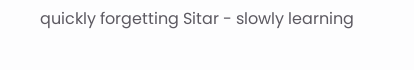quickly forgetting Sitar - slowly learning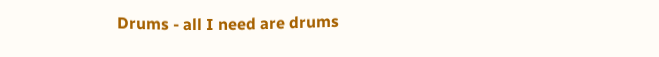Drums - all I need are drums